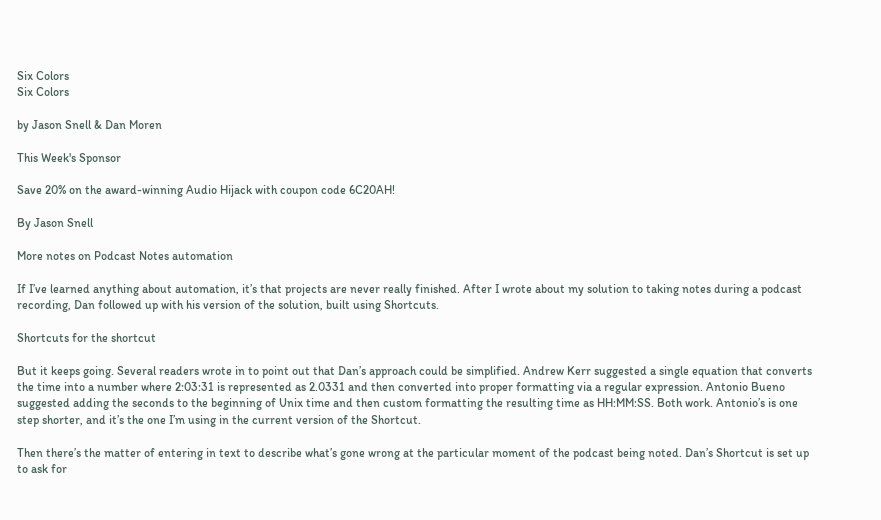Six Colors
Six Colors

by Jason Snell & Dan Moren

This Week's Sponsor

Save 20% on the award-winning Audio Hijack with coupon code 6C20AH!

By Jason Snell

More notes on Podcast Notes automation

If I’ve learned anything about automation, it’s that projects are never really finished. After I wrote about my solution to taking notes during a podcast recording, Dan followed up with his version of the solution, built using Shortcuts.

Shortcuts for the shortcut

But it keeps going. Several readers wrote in to point out that Dan’s approach could be simplified. Andrew Kerr suggested a single equation that converts the time into a number where 2:03:31 is represented as 2.0331 and then converted into proper formatting via a regular expression. Antonio Bueno suggested adding the seconds to the beginning of Unix time and then custom formatting the resulting time as HH:MM:SS. Both work. Antonio’s is one step shorter, and it’s the one I’m using in the current version of the Shortcut.

Then there’s the matter of entering in text to describe what’s gone wrong at the particular moment of the podcast being noted. Dan’s Shortcut is set up to ask for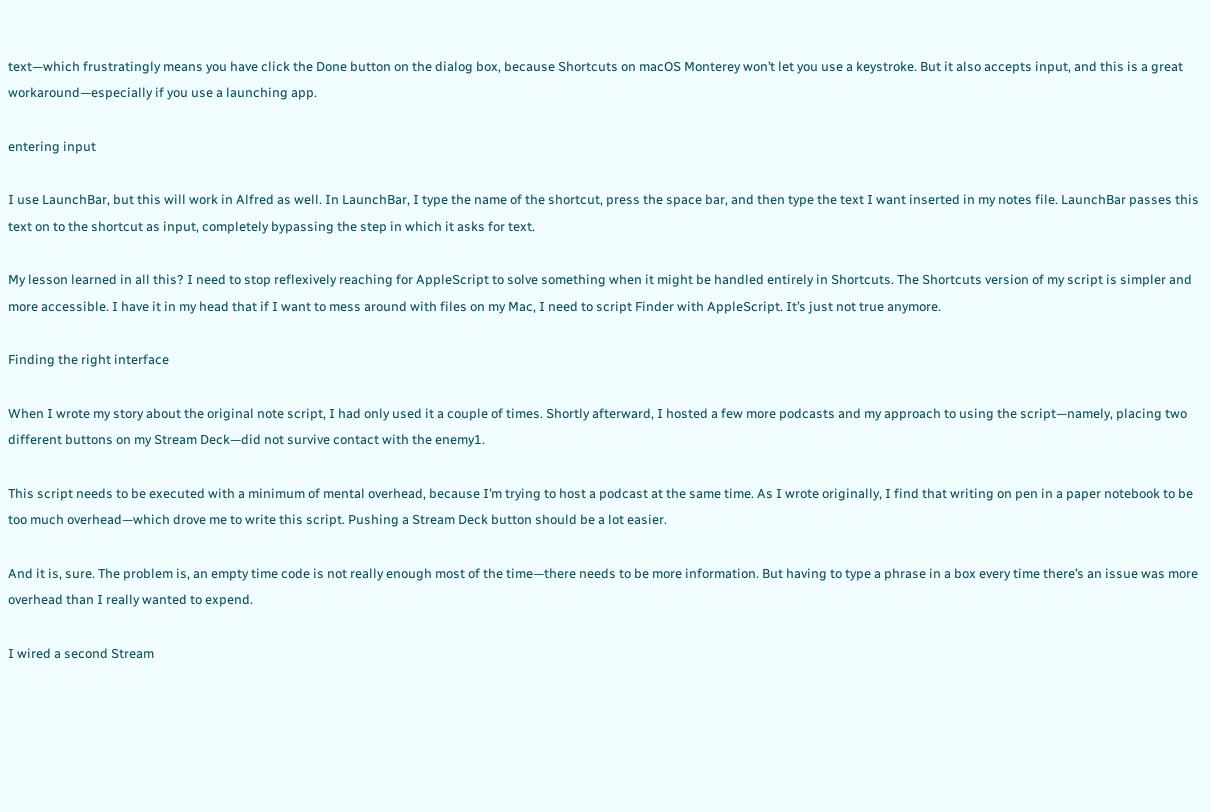text—which frustratingly means you have click the Done button on the dialog box, because Shortcuts on macOS Monterey won’t let you use a keystroke. But it also accepts input, and this is a great workaround—especially if you use a launching app.

entering input

I use LaunchBar, but this will work in Alfred as well. In LaunchBar, I type the name of the shortcut, press the space bar, and then type the text I want inserted in my notes file. LaunchBar passes this text on to the shortcut as input, completely bypassing the step in which it asks for text.

My lesson learned in all this? I need to stop reflexively reaching for AppleScript to solve something when it might be handled entirely in Shortcuts. The Shortcuts version of my script is simpler and more accessible. I have it in my head that if I want to mess around with files on my Mac, I need to script Finder with AppleScript. It’s just not true anymore.

Finding the right interface

When I wrote my story about the original note script, I had only used it a couple of times. Shortly afterward, I hosted a few more podcasts and my approach to using the script—namely, placing two different buttons on my Stream Deck—did not survive contact with the enemy1.

This script needs to be executed with a minimum of mental overhead, because I’m trying to host a podcast at the same time. As I wrote originally, I find that writing on pen in a paper notebook to be too much overhead—which drove me to write this script. Pushing a Stream Deck button should be a lot easier.

And it is, sure. The problem is, an empty time code is not really enough most of the time—there needs to be more information. But having to type a phrase in a box every time there’s an issue was more overhead than I really wanted to expend.

I wired a second Stream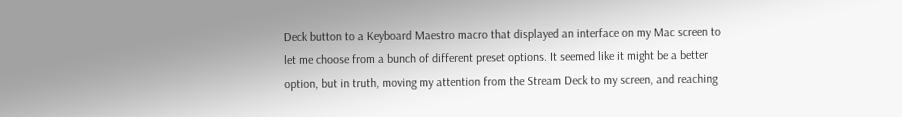Deck button to a Keyboard Maestro macro that displayed an interface on my Mac screen to let me choose from a bunch of different preset options. It seemed like it might be a better option, but in truth, moving my attention from the Stream Deck to my screen, and reaching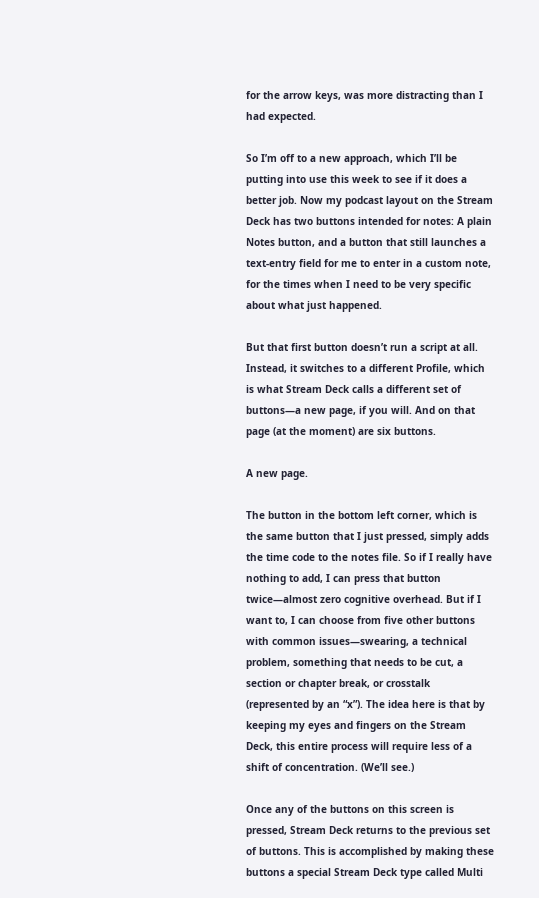for the arrow keys, was more distracting than I had expected.

So I’m off to a new approach, which I’ll be putting into use this week to see if it does a better job. Now my podcast layout on the Stream Deck has two buttons intended for notes: A plain Notes button, and a button that still launches a text-entry field for me to enter in a custom note, for the times when I need to be very specific about what just happened.

But that first button doesn’t run a script at all. Instead, it switches to a different Profile, which is what Stream Deck calls a different set of buttons—a new page, if you will. And on that page (at the moment) are six buttons.

A new page.

The button in the bottom left corner, which is the same button that I just pressed, simply adds the time code to the notes file. So if I really have nothing to add, I can press that button twice—almost zero cognitive overhead. But if I want to, I can choose from five other buttons with common issues—swearing, a technical problem, something that needs to be cut, a section or chapter break, or crosstalk (represented by an “x”). The idea here is that by keeping my eyes and fingers on the Stream Deck, this entire process will require less of a shift of concentration. (We’ll see.)

Once any of the buttons on this screen is pressed, Stream Deck returns to the previous set of buttons. This is accomplished by making these buttons a special Stream Deck type called Multi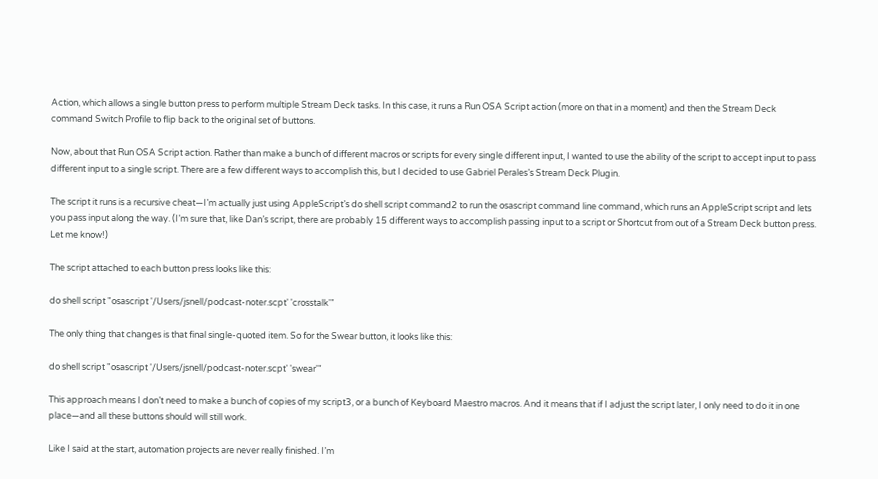Action, which allows a single button press to perform multiple Stream Deck tasks. In this case, it runs a Run OSA Script action (more on that in a moment) and then the Stream Deck command Switch Profile to flip back to the original set of buttons.

Now, about that Run OSA Script action. Rather than make a bunch of different macros or scripts for every single different input, I wanted to use the ability of the script to accept input to pass different input to a single script. There are a few different ways to accomplish this, but I decided to use Gabriel Perales’s Stream Deck Plugin.

The script it runs is a recursive cheat—I’m actually just using AppleScript’s do shell script command2 to run the osascript command line command, which runs an AppleScript script and lets you pass input along the way. (I’m sure that, like Dan’s script, there are probably 15 different ways to accomplish passing input to a script or Shortcut from out of a Stream Deck button press. Let me know!)

The script attached to each button press looks like this:

do shell script "osascript '/Users/jsnell/podcast-noter.scpt' 'crosstalk'"

The only thing that changes is that final single-quoted item. So for the Swear button, it looks like this:

do shell script "osascript '/Users/jsnell/podcast-noter.scpt' 'swear'"

This approach means I don’t need to make a bunch of copies of my script3, or a bunch of Keyboard Maestro macros. And it means that if I adjust the script later, I only need to do it in one place—and all these buttons should will still work.

Like I said at the start, automation projects are never really finished. I’m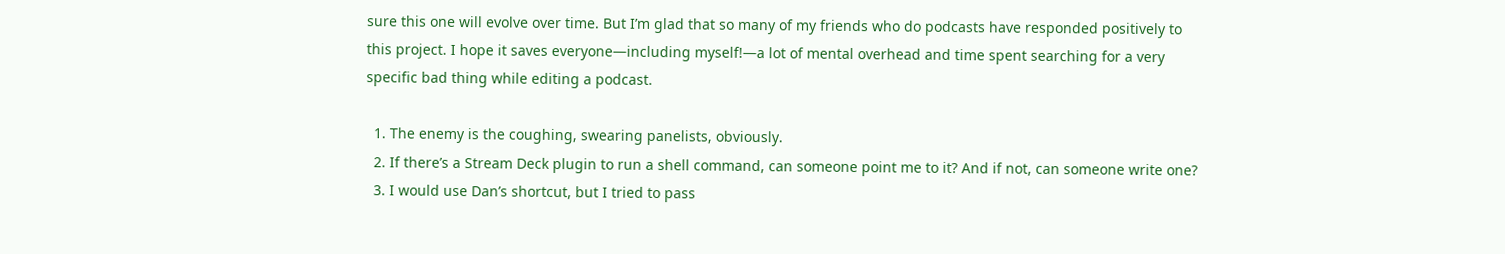sure this one will evolve over time. But I’m glad that so many of my friends who do podcasts have responded positively to this project. I hope it saves everyone—including myself!—a lot of mental overhead and time spent searching for a very specific bad thing while editing a podcast.

  1. The enemy is the coughing, swearing panelists, obviously.
  2. If there’s a Stream Deck plugin to run a shell command, can someone point me to it? And if not, can someone write one?
  3. I would use Dan’s shortcut, but I tried to pass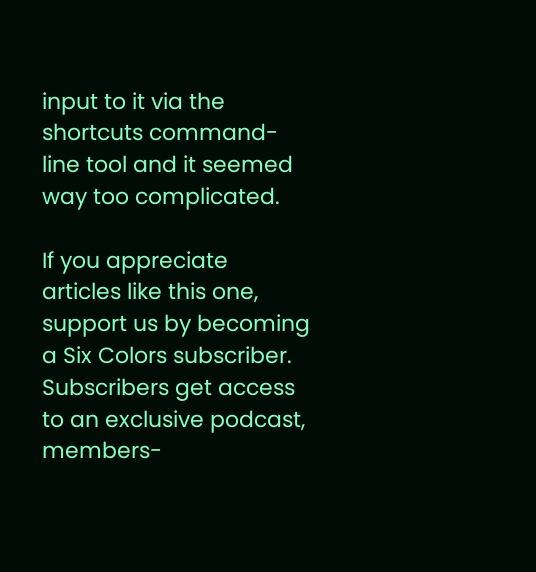input to it via the shortcuts command-line tool and it seemed way too complicated.

If you appreciate articles like this one, support us by becoming a Six Colors subscriber. Subscribers get access to an exclusive podcast, members-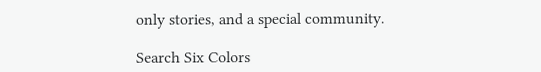only stories, and a special community.

Search Six Colors